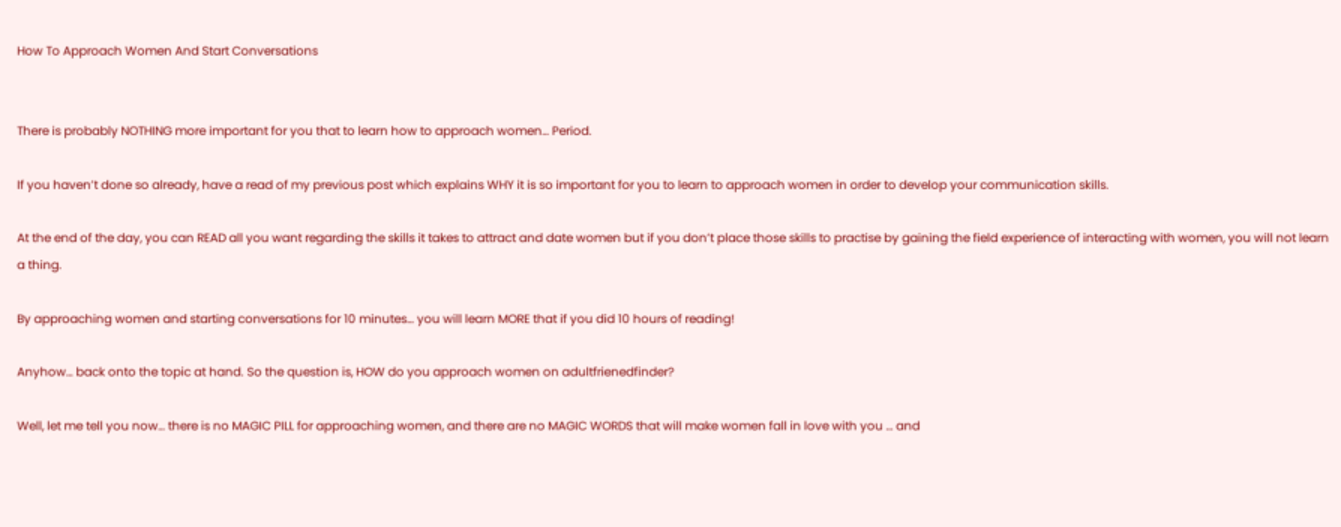How To Approach Women And Start Conversations


There is probably NOTHING more important for you that to learn how to approach women… Period.

If you haven’t done so already, have a read of my previous post which explains WHY it is so important for you to learn to approach women in order to develop your communication skills.

At the end of the day, you can READ all you want regarding the skills it takes to attract and date women but if you don’t place those skills to practise by gaining the field experience of interacting with women, you will not learn a thing.

By approaching women and starting conversations for 10 minutes… you will learn MORE that if you did 10 hours of reading!

Anyhow… back onto the topic at hand. So the question is, HOW do you approach women on adultfrienedfinder?

Well, let me tell you now… there is no MAGIC PILL for approaching women, and there are no MAGIC WORDS that will make women fall in love with you … and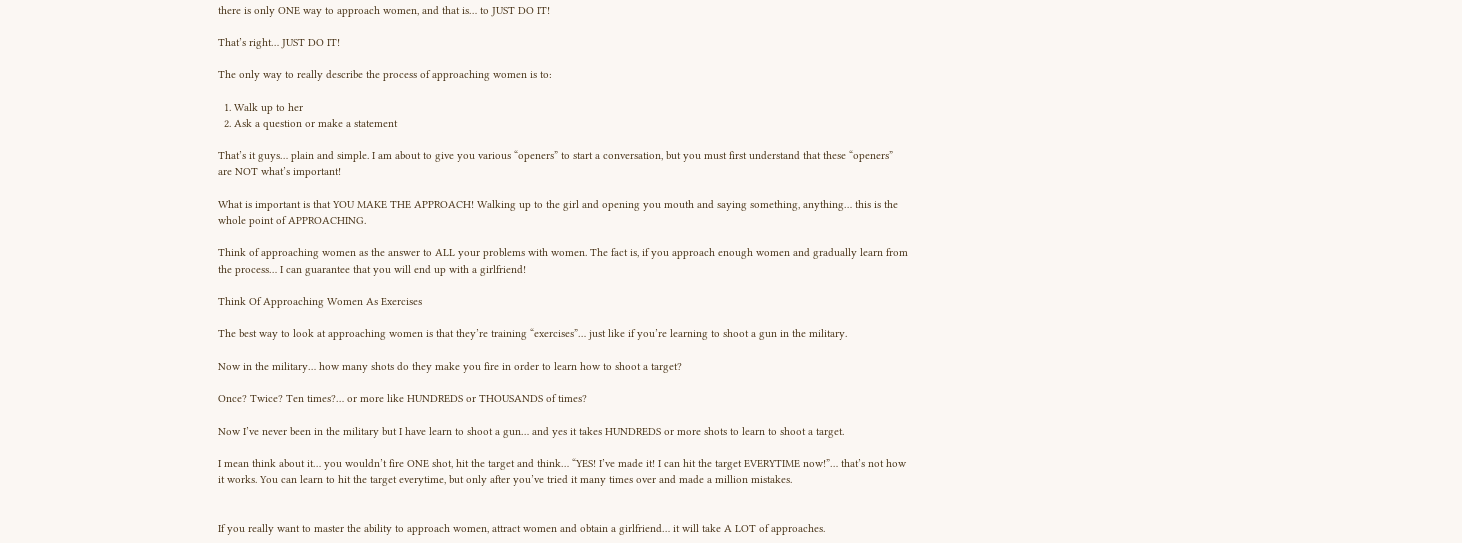there is only ONE way to approach women, and that is… to JUST DO IT!

That’s right… JUST DO IT!

The only way to really describe the process of approaching women is to:

  1. Walk up to her
  2. Ask a question or make a statement

That’s it guys… plain and simple. I am about to give you various “openers” to start a conversation, but you must first understand that these “openers” are NOT what’s important!

What is important is that YOU MAKE THE APPROACH! Walking up to the girl and opening you mouth and saying something, anything… this is the whole point of APPROACHING.

Think of approaching women as the answer to ALL your problems with women. The fact is, if you approach enough women and gradually learn from the process… I can guarantee that you will end up with a girlfriend!

Think Of Approaching Women As Exercises

The best way to look at approaching women is that they’re training “exercises”… just like if you’re learning to shoot a gun in the military.

Now in the military… how many shots do they make you fire in order to learn how to shoot a target?

Once? Twice? Ten times?… or more like HUNDREDS or THOUSANDS of times?

Now I’ve never been in the military but I have learn to shoot a gun… and yes it takes HUNDREDS or more shots to learn to shoot a target.

I mean think about it… you wouldn’t fire ONE shot, hit the target and think… “YES! I’ve made it! I can hit the target EVERYTIME now!”… that’s not how it works. You can learn to hit the target everytime, but only after you’ve tried it many times over and made a million mistakes.


If you really want to master the ability to approach women, attract women and obtain a girlfriend… it will take A LOT of approaches.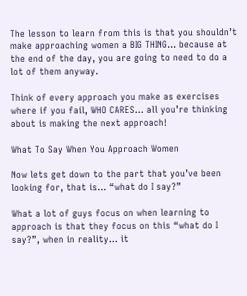The lesson to learn from this is that you shouldn’t make approaching women a BIG THING… because at the end of the day, you are going to need to do a lot of them anyway.

Think of every approach you make as exercises where if you fail, WHO CARES… all you’re thinking about is making the next approach!

What To Say When You Approach Women

Now lets get down to the part that you’ve been looking for, that is… “what do I say?”

What a lot of guys focus on when learning to approach is that they focus on this “what do I say?”, when in reality… it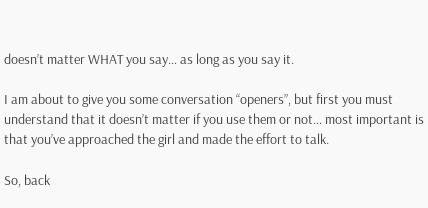doesn’t matter WHAT you say… as long as you say it.

I am about to give you some conversation “openers”, but first you must understand that it doesn’t matter if you use them or not… most important is that you’ve approached the girl and made the effort to talk.

So, back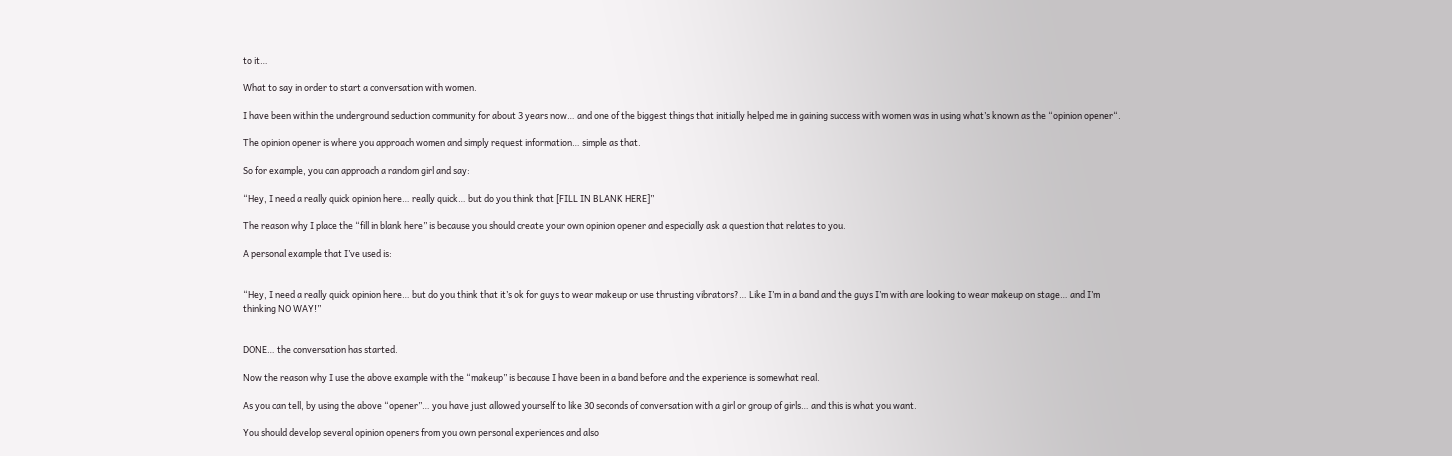to it…

What to say in order to start a conversation with women.

I have been within the underground seduction community for about 3 years now… and one of the biggest things that initially helped me in gaining success with women was in using what’s known as the “opinion opener“.

The opinion opener is where you approach women and simply request information… simple as that.

So for example, you can approach a random girl and say:

“Hey, I need a really quick opinion here… really quick… but do you think that [FILL IN BLANK HERE]”

The reason why I place the “fill in blank here” is because you should create your own opinion opener and especially ask a question that relates to you.

A personal example that I’ve used is:


“Hey, I need a really quick opinion here… but do you think that it’s ok for guys to wear makeup or use thrusting vibrators?… Like I’m in a band and the guys I’m with are looking to wear makeup on stage… and I’m thinking NO WAY!”


DONE… the conversation has started.

Now the reason why I use the above example with the “makeup” is because I have been in a band before and the experience is somewhat real.

As you can tell, by using the above “opener”… you have just allowed yourself to like 30 seconds of conversation with a girl or group of girls… and this is what you want.

You should develop several opinion openers from you own personal experiences and also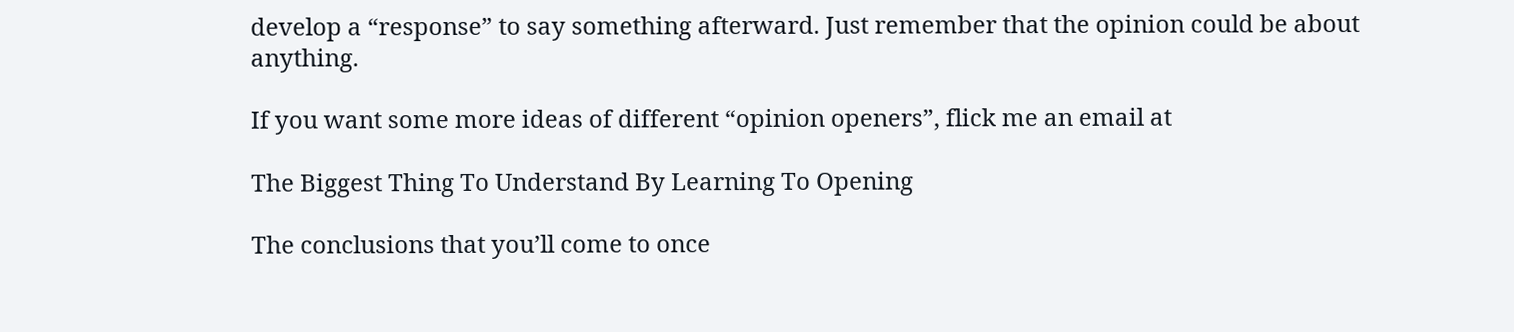develop a “response” to say something afterward. Just remember that the opinion could be about anything.

If you want some more ideas of different “opinion openers”, flick me an email at

The Biggest Thing To Understand By Learning To Opening

The conclusions that you’ll come to once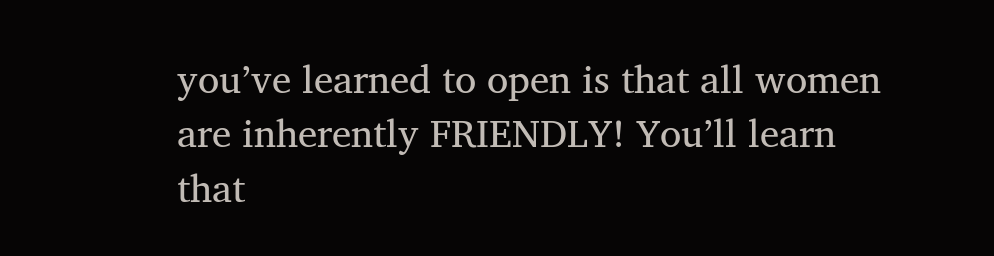you’ve learned to open is that all women are inherently FRIENDLY! You’ll learn that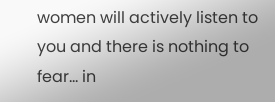women will actively listen to you and there is nothing to fear… in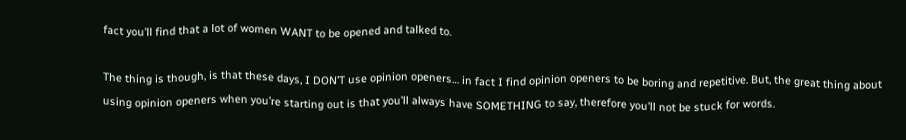fact you’ll find that a lot of women WANT to be opened and talked to.

The thing is though, is that these days, I DON’T use opinion openers… in fact I find opinion openers to be boring and repetitive. But, the great thing about using opinion openers when you’re starting out is that you’ll always have SOMETHING to say, therefore you’ll not be stuck for words.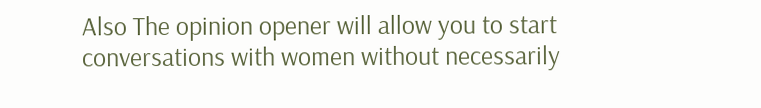Also The opinion opener will allow you to start conversations with women without necessarily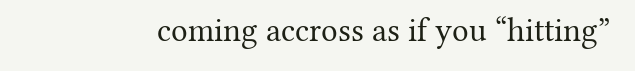coming accross as if you “hitting”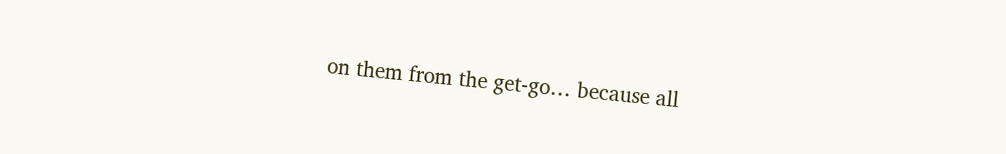on them from the get-go… because all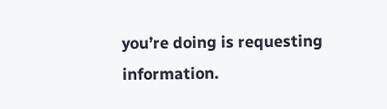you’re doing is requesting information.